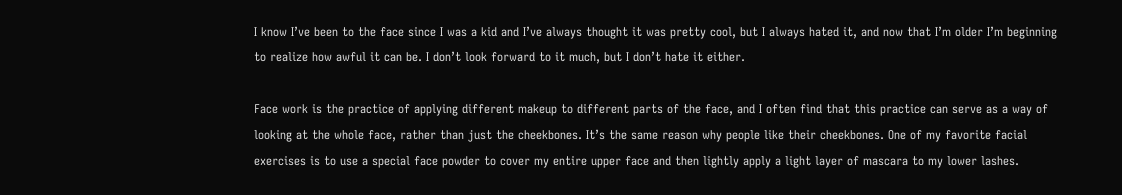I know I’ve been to the face since I was a kid and I’ve always thought it was pretty cool, but I always hated it, and now that I’m older I’m beginning to realize how awful it can be. I don’t look forward to it much, but I don’t hate it either.

Face work is the practice of applying different makeup to different parts of the face, and I often find that this practice can serve as a way of looking at the whole face, rather than just the cheekbones. It’s the same reason why people like their cheekbones. One of my favorite facial exercises is to use a special face powder to cover my entire upper face and then lightly apply a light layer of mascara to my lower lashes.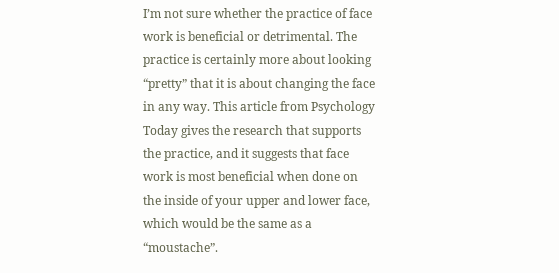I’m not sure whether the practice of face work is beneficial or detrimental. The practice is certainly more about looking “pretty” that it is about changing the face in any way. This article from Psychology Today gives the research that supports the practice, and it suggests that face work is most beneficial when done on the inside of your upper and lower face, which would be the same as a “moustache”.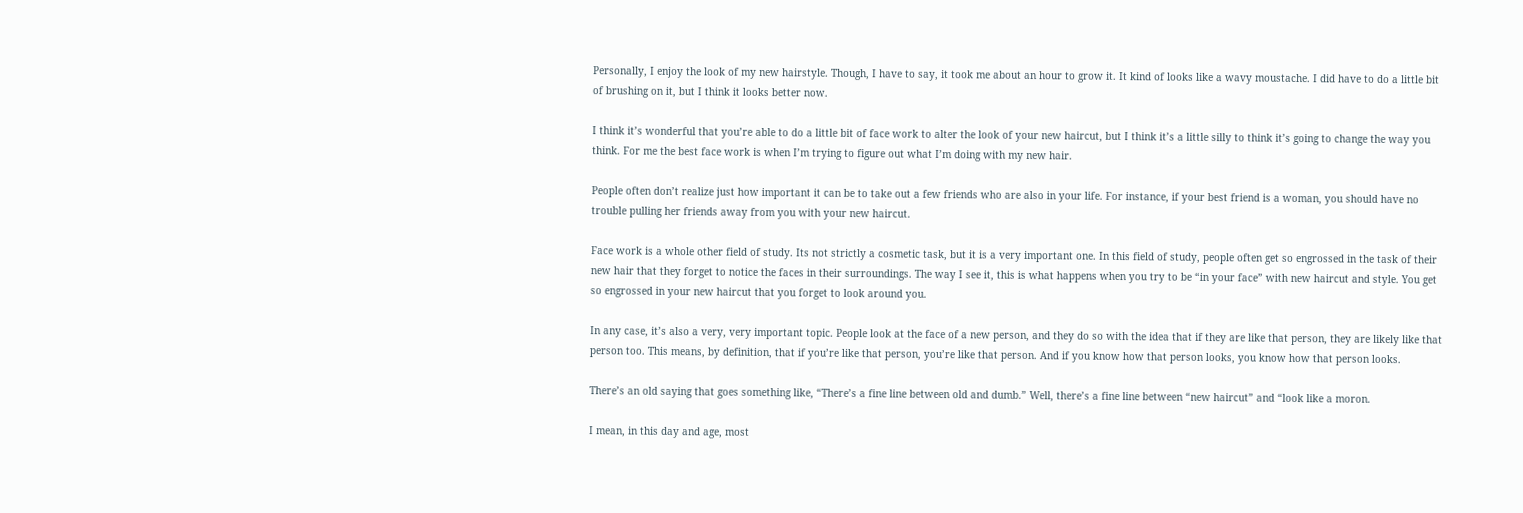Personally, I enjoy the look of my new hairstyle. Though, I have to say, it took me about an hour to grow it. It kind of looks like a wavy moustache. I did have to do a little bit of brushing on it, but I think it looks better now.

I think it’s wonderful that you’re able to do a little bit of face work to alter the look of your new haircut, but I think it’s a little silly to think it’s going to change the way you think. For me the best face work is when I’m trying to figure out what I’m doing with my new hair.

People often don’t realize just how important it can be to take out a few friends who are also in your life. For instance, if your best friend is a woman, you should have no trouble pulling her friends away from you with your new haircut.

Face work is a whole other field of study. Its not strictly a cosmetic task, but it is a very important one. In this field of study, people often get so engrossed in the task of their new hair that they forget to notice the faces in their surroundings. The way I see it, this is what happens when you try to be “in your face” with new haircut and style. You get so engrossed in your new haircut that you forget to look around you.

In any case, it’s also a very, very important topic. People look at the face of a new person, and they do so with the idea that if they are like that person, they are likely like that person too. This means, by definition, that if you’re like that person, you’re like that person. And if you know how that person looks, you know how that person looks.

There’s an old saying that goes something like, “There’s a fine line between old and dumb.” Well, there’s a fine line between “new haircut” and “look like a moron.

I mean, in this day and age, most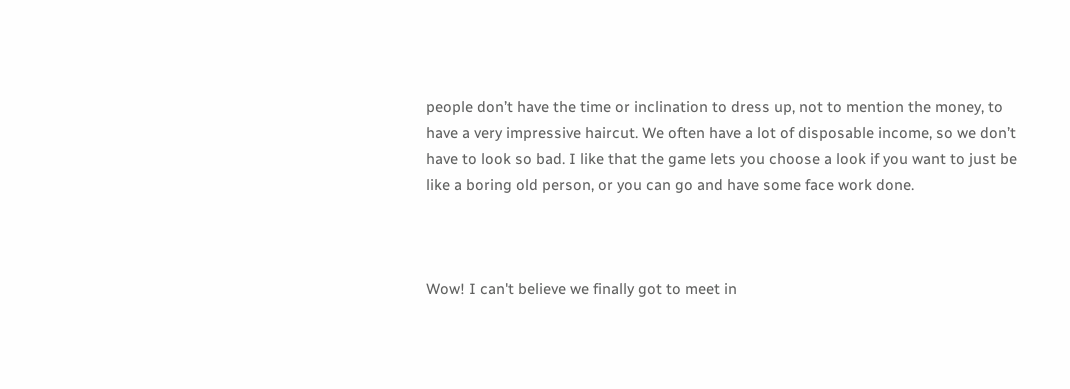people don’t have the time or inclination to dress up, not to mention the money, to have a very impressive haircut. We often have a lot of disposable income, so we don’t have to look so bad. I like that the game lets you choose a look if you want to just be like a boring old person, or you can go and have some face work done.



Wow! I can't believe we finally got to meet in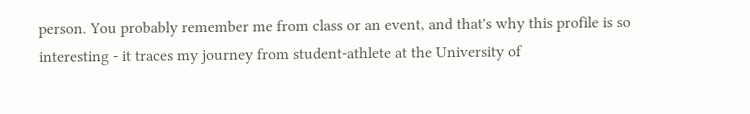person. You probably remember me from class or an event, and that's why this profile is so interesting - it traces my journey from student-athlete at the University of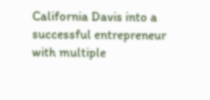California Davis into a successful entrepreneur with multiple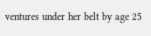ventures under her belt by age 25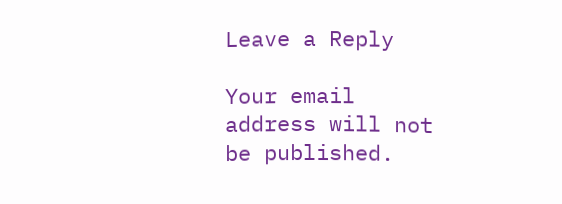Leave a Reply

Your email address will not be published.